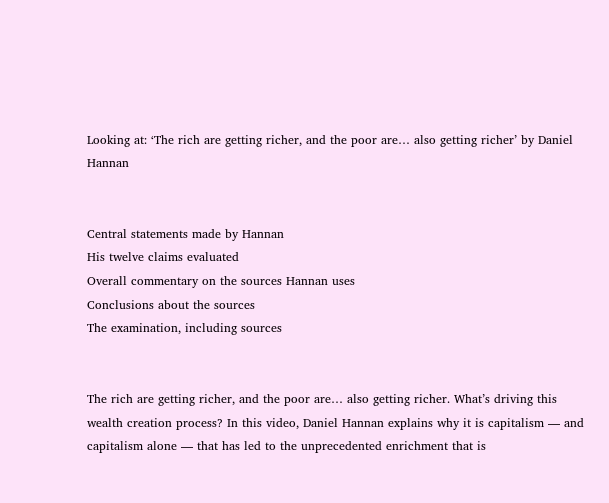Looking at: ‘The rich are getting richer, and the poor are… also getting richer’ by Daniel Hannan


Central statements made by Hannan
His twelve claims evaluated
Overall commentary on the sources Hannan uses
Conclusions about the sources
The examination, including sources


The rich are getting richer, and the poor are… also getting richer. What’s driving this wealth creation process? In this video, Daniel Hannan explains why it is capitalism — and capitalism alone — that has led to the unprecedented enrichment that is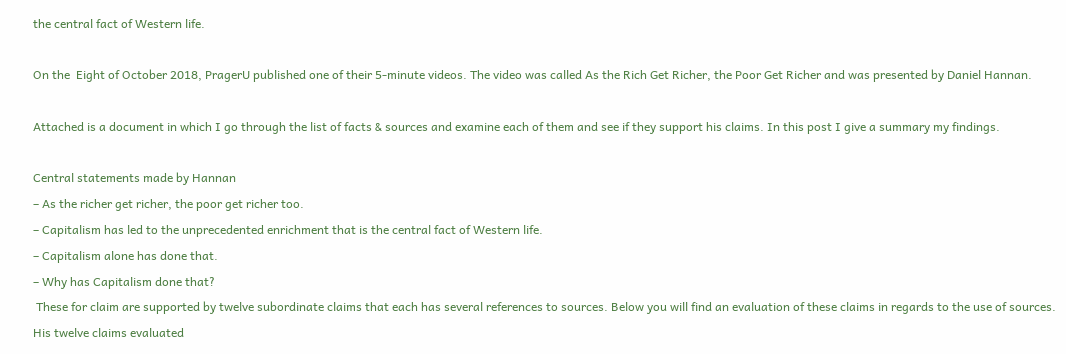the central fact of Western life.

On the  Eight of October 2018, PragerU published one of their 5-minute videos. The video was called As the Rich Get Richer, the Poor Get Richer and was presented by Daniel Hannan.

Attached is a document in which I go through the list of facts & sources and examine each of them and see if they support his claims. In this post I give a summary my findings.

Central statements made by Hannan
– As the richer get richer, the poor get richer too.
– Capitalism has led to the unprecedented enrichment that is the central fact of Western life.
– Capitalism alone has done that.
– Why has Capitalism done that?
 These for claim are supported by twelve subordinate claims that each has several references to sources. Below you will find an evaluation of these claims in regards to the use of sources.
His twelve claims evaluated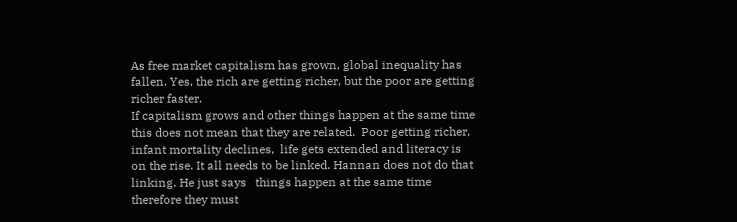As free market capitalism has grown, global inequality has fallen. Yes, the rich are getting richer, but the poor are getting richer faster.
If capitalism grows and other things happen at the same time this does not mean that they are related.  Poor getting richer, infant mortality declines,  life gets extended and literacy is on the rise. It all needs to be linked. Hannan does not do that linking. He just says   things happen at the same time therefore they must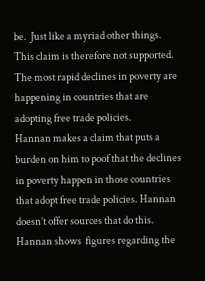be.  Just like a myriad other things. This claim is therefore not supported.
The most rapid declines in poverty are happening in countries that are adopting free trade policies.
Hannan makes a claim that puts a burden on him to poof that the declines in poverty happen in those countries that adopt free trade policies. Hannan doesn’t offer sources that do this. Hannan shows  figures regarding the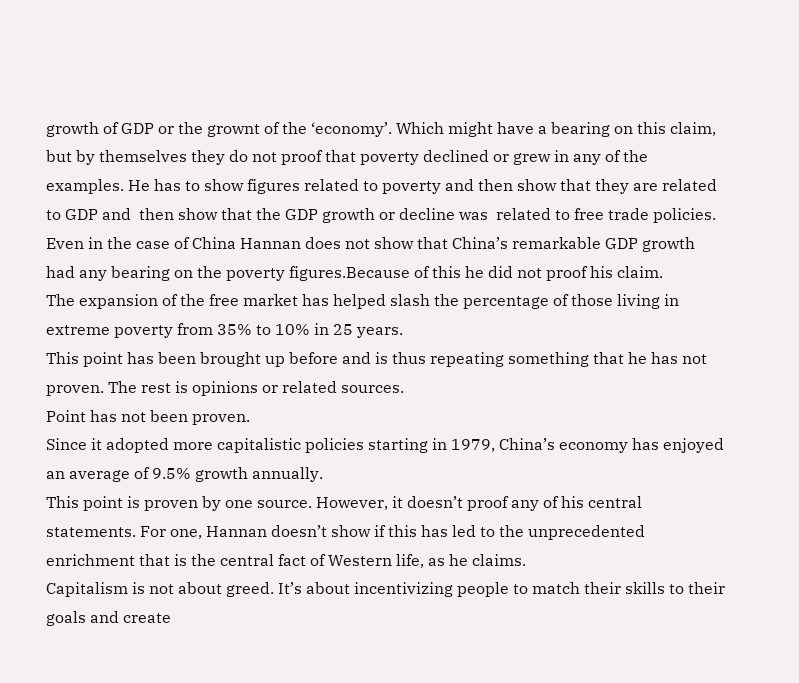growth of GDP or the grownt of the ‘economy’. Which might have a bearing on this claim, but by themselves they do not proof that poverty declined or grew in any of the examples. He has to show figures related to poverty and then show that they are related to GDP and  then show that the GDP growth or decline was  related to free trade policies. Even in the case of China Hannan does not show that China’s remarkable GDP growth had any bearing on the poverty figures.Because of this he did not proof his claim.
The expansion of the free market has helped slash the percentage of those living in extreme poverty from 35% to 10% in 25 years.
This point has been brought up before and is thus repeating something that he has not proven. The rest is opinions or related sources.
Point has not been proven.
Since it adopted more capitalistic policies starting in 1979, China’s economy has enjoyed an average of 9.5% growth annually.
This point is proven by one source. However, it doesn’t proof any of his central statements. For one, Hannan doesn’t show if this has led to the unprecedented enrichment that is the central fact of Western life, as he claims.
Capitalism is not about greed. It’s about incentivizing people to match their skills to their goals and create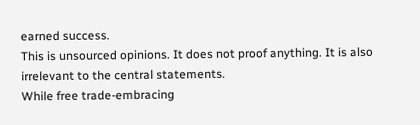earned success.
This is unsourced opinions. It does not proof anything. It is also irrelevant to the central statements.
While free trade-embracing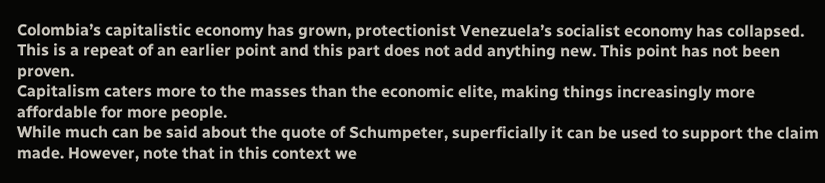Colombia’s capitalistic economy has grown, protectionist Venezuela’s socialist economy has collapsed.
This is a repeat of an earlier point and this part does not add anything new. This point has not been proven.
Capitalism caters more to the masses than the economic elite, making things increasingly more affordable for more people.
While much can be said about the quote of Schumpeter, superficially it can be used to support the claim made. However, note that in this context we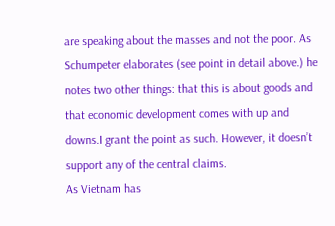are speaking about the masses and not the poor. As Schumpeter elaborates (see point in detail above.) he notes two other things: that this is about goods and that economic development comes with up and downs.I grant the point as such. However, it doesn’t support any of the central claims.
As Vietnam has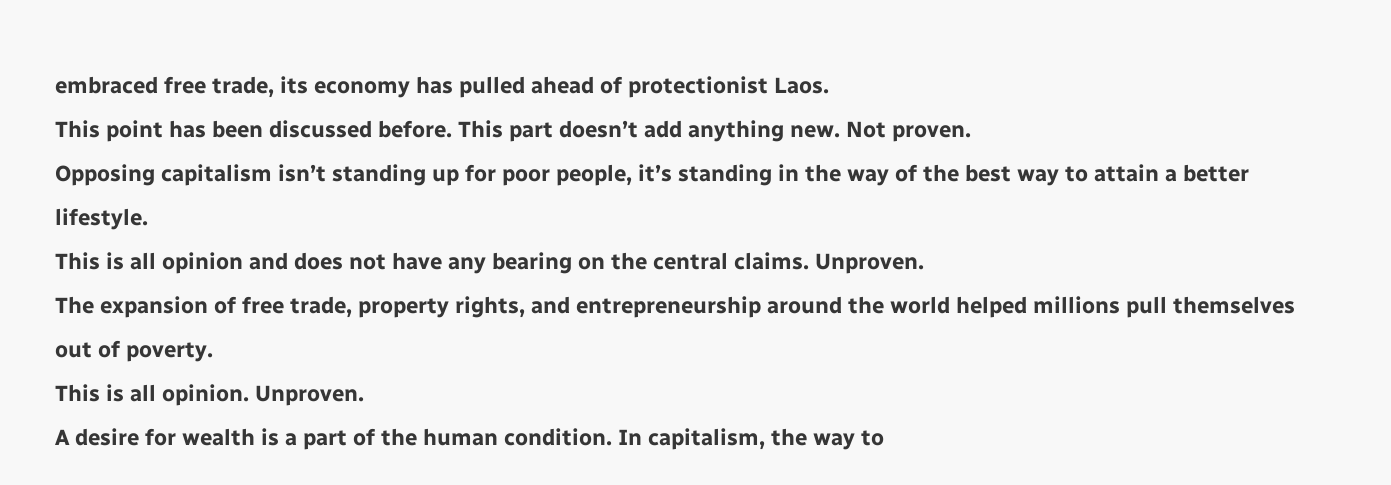embraced free trade, its economy has pulled ahead of protectionist Laos.
This point has been discussed before. This part doesn’t add anything new. Not proven.
Opposing capitalism isn’t standing up for poor people, it’s standing in the way of the best way to attain a better lifestyle.
This is all opinion and does not have any bearing on the central claims. Unproven.
The expansion of free trade, property rights, and entrepreneurship around the world helped millions pull themselves out of poverty.
This is all opinion. Unproven.
A desire for wealth is a part of the human condition. In capitalism, the way to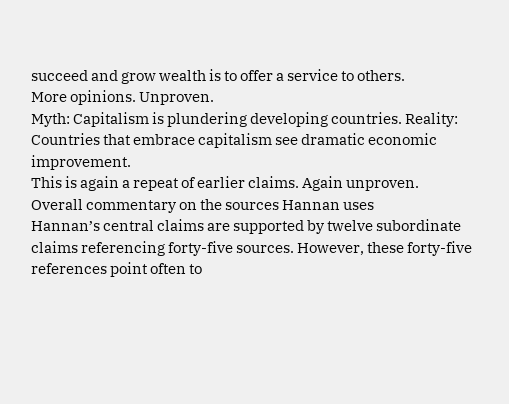succeed and grow wealth is to offer a service to others.
More opinions. Unproven.
Myth: Capitalism is plundering developing countries. Reality: Countries that embrace capitalism see dramatic economic improvement.
This is again a repeat of earlier claims. Again unproven.
Overall commentary on the sources Hannan uses
Hannan’s central claims are supported by twelve subordinate claims referencing forty-five sources. However, these forty-five references point often to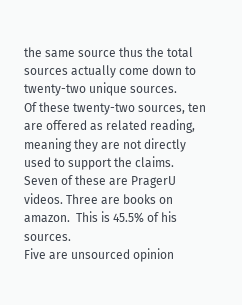the same source thus the total sources actually come down to twenty-two unique sources.
Of these twenty-two sources, ten are offered as related reading, meaning they are not directly used to support the claims. Seven of these are PragerU videos. Three are books on amazon.  This is 45.5% of his sources.
Five are unsourced opinion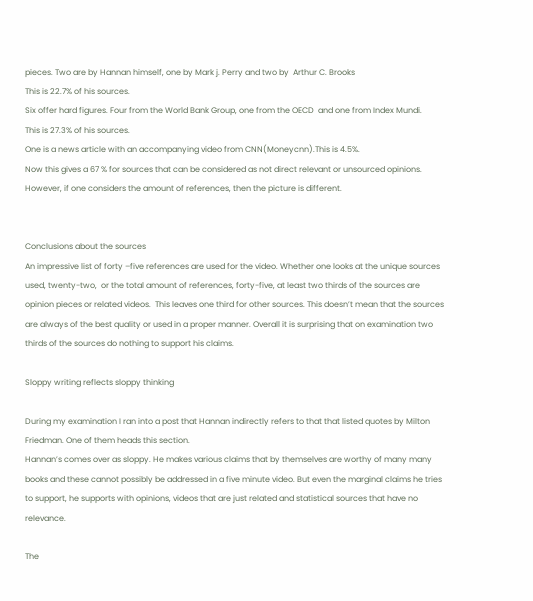pieces. Two are by Hannan himself, one by Mark j. Perry and two by  Arthur C. Brooks
This is 22.7% of his sources.
Six offer hard figures. Four from the World Bank Group, one from the OECD  and one from Index Mundi.
This is 27.3% of his sources.
One is a news article with an accompanying video from CNN(Moneycnn).This is 4.5%.
Now this gives a 67 % for sources that can be considered as not direct relevant or unsourced opinions. However, if one considers the amount of references, then the picture is different.


Conclusions about the sources
An impressive list of forty –five references are used for the video. Whether one looks at the unique sources used, twenty-two,  or the total amount of references, forty-five, at least two thirds of the sources are opinion pieces or related videos.  This leaves one third for other sources. This doesn’t mean that the sources are always of the best quality or used in a proper manner. Overall it is surprising that on examination two thirds of the sources do nothing to support his claims.

Sloppy writing reflects sloppy thinking

During my examination I ran into a post that Hannan indirectly refers to that that listed quotes by Milton Friedman. One of them heads this section.
Hannan’s comes over as sloppy. He makes various claims that by themselves are worthy of many many books and these cannot possibly be addressed in a five minute video. But even the marginal claims he tries to support, he supports with opinions, videos that are just related and statistical sources that have no relevance.

The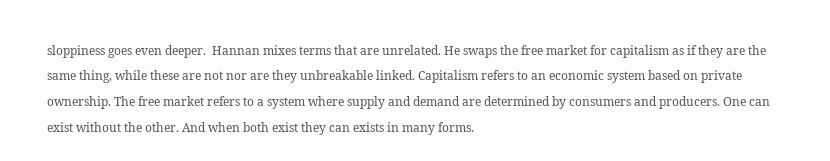sloppiness goes even deeper.  Hannan mixes terms that are unrelated. He swaps the free market for capitalism as if they are the same thing, while these are not nor are they unbreakable linked. Capitalism refers to an economic system based on private ownership. The free market refers to a system where supply and demand are determined by consumers and producers. One can exist without the other. And when both exist they can exists in many forms.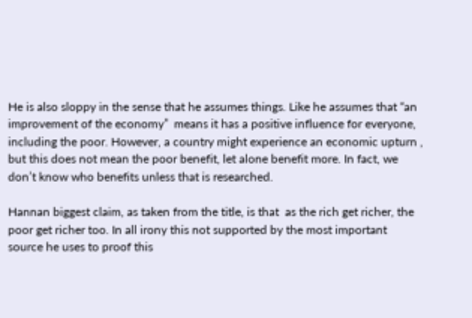He is also sloppy in the sense that he assumes things. Like he assumes that “an improvement of the economy”  means it has a positive influence for everyone, including the poor. However, a country might experience an economic upturn , but this does not mean the poor benefit, let alone benefit more. In fact, we don’t know who benefits unless that is researched.

Hannan biggest claim, as taken from the title, is that  as the rich get richer, the poor get richer too. In all irony this not supported by the most important source he uses to proof this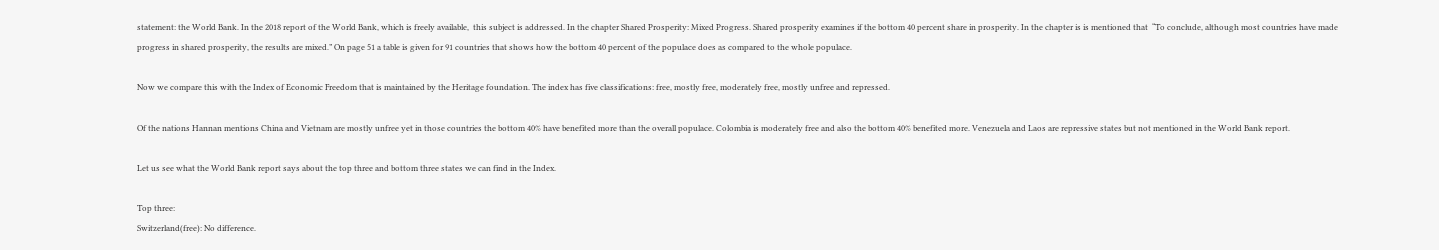statement: the World Bank. In the 2018 report of the World Bank, which is freely available,  this subject is addressed. In the chapter Shared Prosperity: Mixed Progress. Shared prosperity examines if the bottom 40 percent share in prosperity. In the chapter is is mentioned that  “To conclude, although most countries have made progress in shared prosperity, the results are mixed.” On page 51 a table is given for 91 countries that shows how the bottom 40 percent of the populace does as compared to the whole populace.

Now we compare this with the Index of Economic Freedom that is maintained by the Heritage foundation. The index has five classifications: free, mostly free, moderately free, mostly unfree and repressed.

Of the nations Hannan mentions China and Vietnam are mostly unfree yet in those countries the bottom 40% have benefited more than the overall populace. Colombia is moderately free and also the bottom 40% benefited more. Venezuela and Laos are repressive states but not mentioned in the World Bank report.

Let us see what the World Bank report says about the top three and bottom three states we can find in the Index.

Top three:
Switzerland(free): No difference.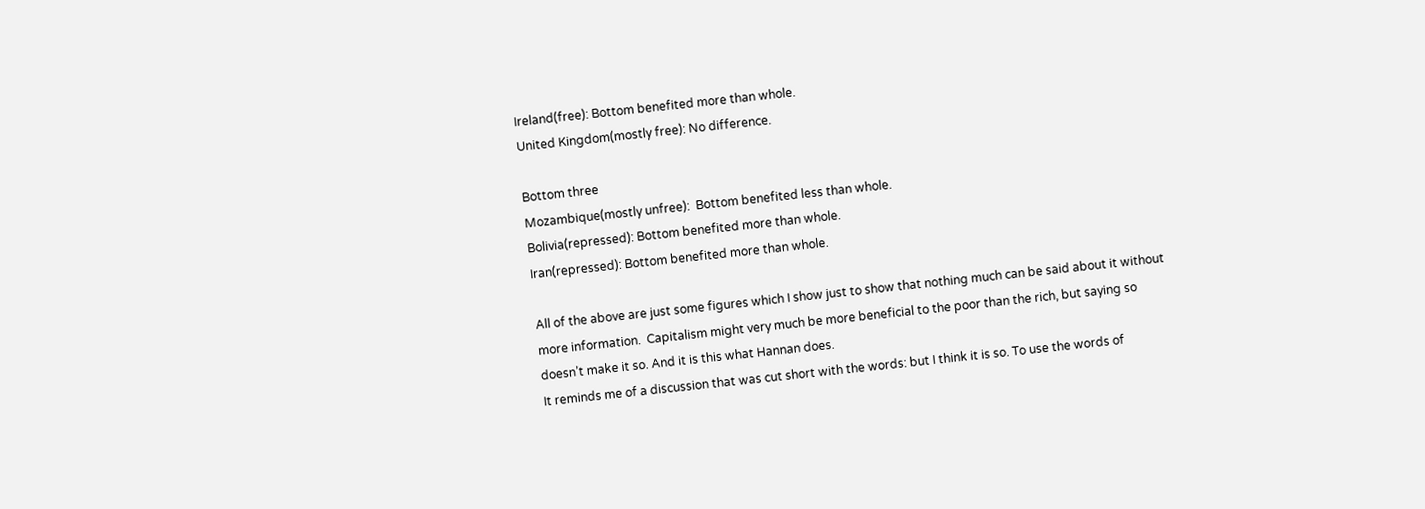Ireland(free): Bottom benefited more than whole.
United Kingdom(mostly free): No difference.

Bottom three
Mozambique(mostly unfree):  Bottom benefited less than whole.
Bolivia(repressed): Bottom benefited more than whole.
Iran(repressed): Bottom benefited more than whole.

All of the above are just some figures which I show just to show that nothing much can be said about it without more information.  Capitalism might very much be more beneficial to the poor than the rich, but saying so doesn’t make it so. And it is this what Hannan does.
It reminds me of a discussion that was cut short with the words: but I think it is so. To use the words of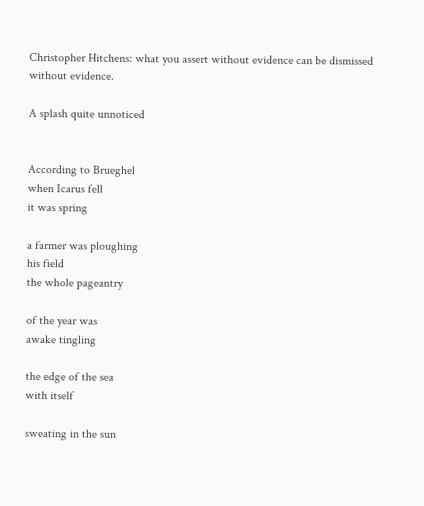Christopher Hitchens: what you assert without evidence can be dismissed without evidence.

A splash quite unnoticed


According to Brueghel
when Icarus fell
it was spring

a farmer was ploughing
his field
the whole pageantry

of the year was
awake tingling

the edge of the sea
with itself

sweating in the sun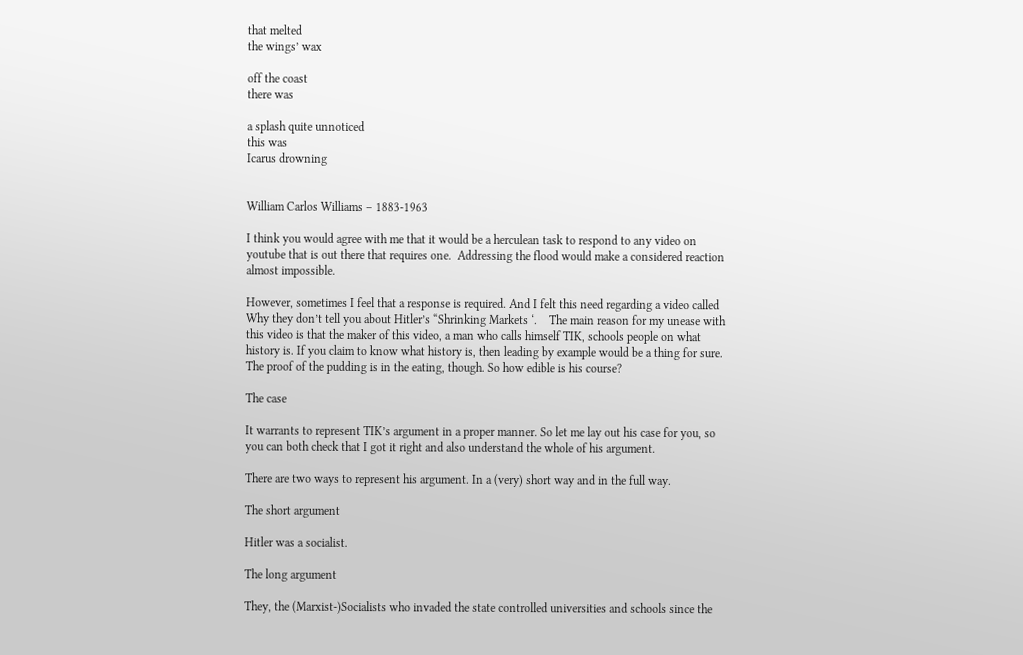that melted
the wings’ wax

off the coast
there was

a splash quite unnoticed
this was
Icarus drowning


William Carlos Williams – 1883-1963

I think you would agree with me that it would be a herculean task to respond to any video on youtube that is out there that requires one.  Addressing the flood would make a considered reaction almost impossible.

However, sometimes I feel that a response is required. And I felt this need regarding a video called Why they don’t tell you about Hitler’s “Shrinking Markets ‘.    The main reason for my unease with this video is that the maker of this video, a man who calls himself TIK, schools people on what history is. If you claim to know what history is, then leading by example would be a thing for sure.  The proof of the pudding is in the eating, though. So how edible is his course?

The case

It warrants to represent TIK’s argument in a proper manner. So let me lay out his case for you, so you can both check that I got it right and also understand the whole of his argument.

There are two ways to represent his argument. In a (very) short way and in the full way.

The short argument

Hitler was a socialist.

The long argument

They, the (Marxist-)Socialists who invaded the state controlled universities and schools since the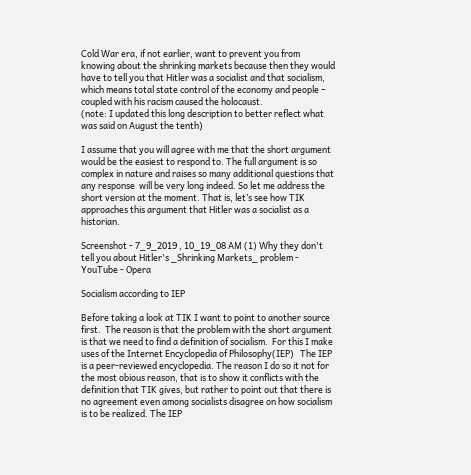Cold War era, if not earlier, want to prevent you from knowing about the shrinking markets because then they would have to tell you that Hitler was a socialist and that socialism, which means total state control of the economy and people – coupled with his racism caused the holocaust.
(note: I updated this long description to better reflect what was said on August the tenth)

I assume that you will agree with me that the short argument would be the easiest to respond to. The full argument is so complex in nature and raises so many additional questions that any response  will be very long indeed. So let me address the short version at the moment. That is, let’s see how TIK approaches this argument that Hitler was a socialist as a historian.

Screenshot - 7_9_2019 , 10_19_08 AM (1) Why they don't tell you about Hitler's _Shrinking Markets_ problem - YouTube - Opera

Socialism according to IEP

Before taking a look at TIK I want to point to another source first.  The reason is that the problem with the short argument is that we need to find a definition of socialism.  For this I make uses of the Internet Encyclopedia of Philosophy(IEP)   The IEP is a peer-reviewed encyclopedia. The reason I do so it not for the most obious reason, that is to show it conflicts with the definition that TIK gives, but rather to point out that there is no agreement even among socialists disagree on how socialism is to be realized. The IEP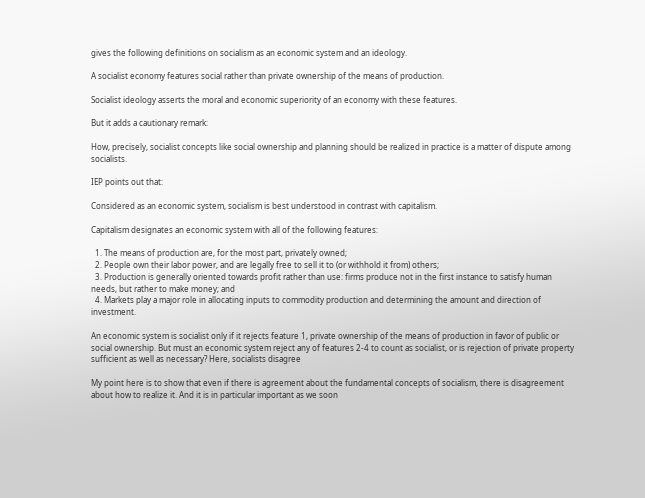gives the following definitions on socialism as an economic system and an ideology.

A socialist economy features social rather than private ownership of the means of production.

Socialist ideology asserts the moral and economic superiority of an economy with these features.

But it adds a cautionary remark:

How, precisely, socialist concepts like social ownership and planning should be realized in practice is a matter of dispute among socialists.

IEP points out that:

Considered as an economic system, socialism is best understood in contrast with capitalism.

Capitalism designates an economic system with all of the following features:

  1. The means of production are, for the most part, privately owned;
  2. People own their labor power, and are legally free to sell it to (or withhold it from) others;
  3. Production is generally oriented towards profit rather than use: firms produce not in the first instance to satisfy human needs, but rather to make money; and
  4. Markets play a major role in allocating inputs to commodity production and determining the amount and direction of investment.

An economic system is socialist only if it rejects feature 1, private ownership of the means of production in favor of public or social ownership. But must an economic system reject any of features 2-4 to count as socialist, or is rejection of private property sufficient as well as necessary? Here, socialists disagree

My point here is to show that even if there is agreement about the fundamental concepts of socialism, there is disagreement about how to realize it. And it is in particular important as we soon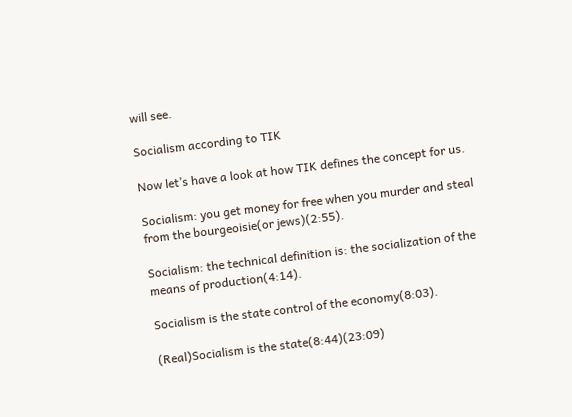will see.

Socialism according to TIK

Now let’s have a look at how TIK defines the concept for us.

Socialism: you get money for free when you murder and steal from the bourgeoisie(or jews)(2:55).

Socialism: the technical definition is: the socialization of the means of production(4:14).

Socialism is the state control of the economy(8:03).

(Real)Socialism is the state(8:44)(23:09)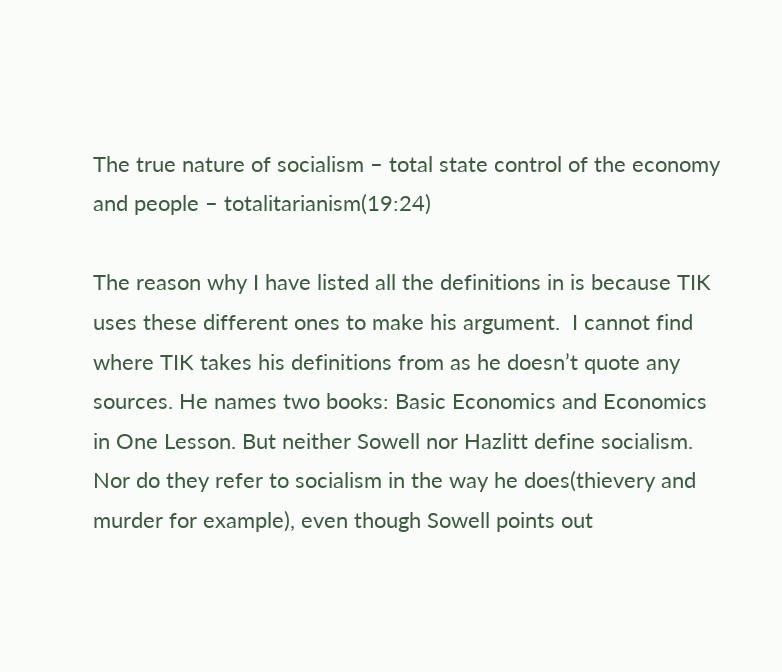The true nature of socialism – total state control of the economy and people – totalitarianism(19:24)

The reason why I have listed all the definitions in is because TIK uses these different ones to make his argument.  I cannot find where TIK takes his definitions from as he doesn’t quote any sources. He names two books: Basic Economics and Economics in One Lesson. But neither Sowell nor Hazlitt define socialism. Nor do they refer to socialism in the way he does(thievery and murder for example), even though Sowell points out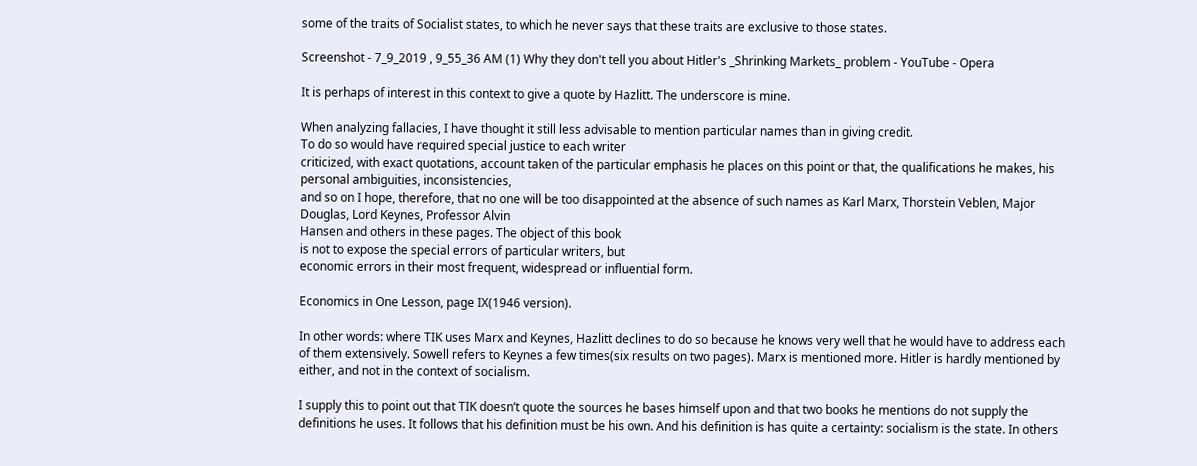some of the traits of Socialist states, to which he never says that these traits are exclusive to those states.

Screenshot - 7_9_2019 , 9_55_36 AM (1) Why they don't tell you about Hitler's _Shrinking Markets_ problem - YouTube - Opera

It is perhaps of interest in this context to give a quote by Hazlitt. The underscore is mine.

When analyzing fallacies, I have thought it still less advisable to mention particular names than in giving credit.
To do so would have required special justice to each writer
criticized, with exact quotations, account taken of the particular emphasis he places on this point or that, the qualifications he makes, his personal ambiguities, inconsistencies,
and so on I hope, therefore, that no one will be too disappointed at the absence of such names as Karl Marx, Thorstein Veblen, Major Douglas, Lord Keynes, Professor Alvin
Hansen and others in these pages. The object of this book
is not to expose the special errors of particular writers, but
economic errors in their most frequent, widespread or influential form.

Economics in One Lesson, page IX(1946 version).

In other words: where TIK uses Marx and Keynes, Hazlitt declines to do so because he knows very well that he would have to address each of them extensively. Sowell refers to Keynes a few times(six results on two pages). Marx is mentioned more. Hitler is hardly mentioned by either, and not in the context of socialism.

I supply this to point out that TIK doesn’t quote the sources he bases himself upon and that two books he mentions do not supply the definitions he uses. It follows that his definition must be his own. And his definition is has quite a certainty: socialism is the state. In others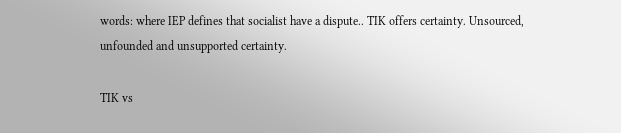words: where IEP defines that socialist have a dispute.. TIK offers certainty. Unsourced, unfounded and unsupported certainty.

TIK vs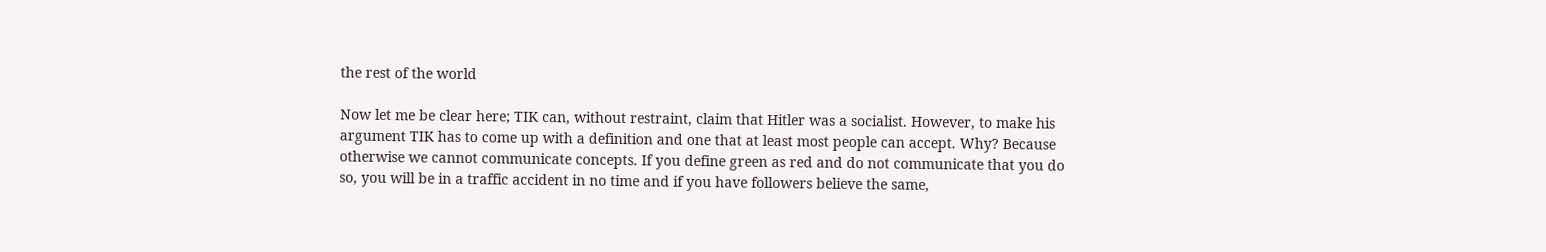the rest of the world

Now let me be clear here; TIK can, without restraint, claim that Hitler was a socialist. However, to make his argument TIK has to come up with a definition and one that at least most people can accept. Why? Because otherwise we cannot communicate concepts. If you define green as red and do not communicate that you do so, you will be in a traffic accident in no time and if you have followers believe the same,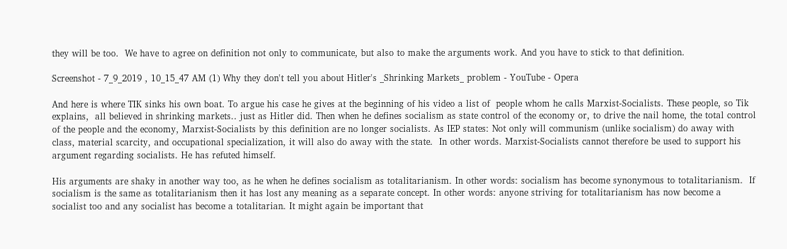they will be too.  We have to agree on definition not only to communicate, but also to make the arguments work. And you have to stick to that definition.

Screenshot - 7_9_2019 , 10_15_47 AM (1) Why they don't tell you about Hitler's _Shrinking Markets_ problem - YouTube - Opera

And here is where TIK sinks his own boat. To argue his case he gives at the beginning of his video a list of  people whom he calls Marxist-Socialists. These people, so Tik explains,  all believed in shrinking markets.. just as Hitler did. Then when he defines socialism as state control of the economy or, to drive the nail home, the total control of the people and the economy, Marxist-Socialists by this definition are no longer socialists. As IEP states: Not only will communism (unlike socialism) do away with class, material scarcity, and occupational specialization, it will also do away with the state.  In other words. Marxist-Socialists cannot therefore be used to support his argument regarding socialists. He has refuted himself.

His arguments are shaky in another way too, as he when he defines socialism as totalitarianism. In other words: socialism has become synonymous to totalitarianism.  If socialism is the same as totalitarianism then it has lost any meaning as a separate concept. In other words: anyone striving for totalitarianism has now become a socialist too and any socialist has become a totalitarian. It might again be important that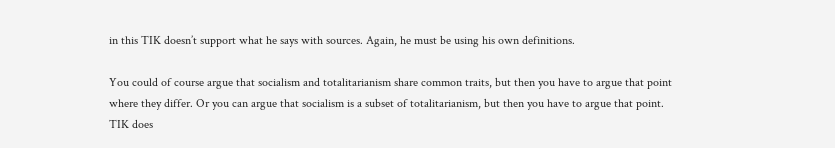in this TIK doesn’t support what he says with sources. Again, he must be using his own definitions.

You could of course argue that socialism and totalitarianism share common traits, but then you have to argue that point where they differ. Or you can argue that socialism is a subset of totalitarianism, but then you have to argue that point. TIK does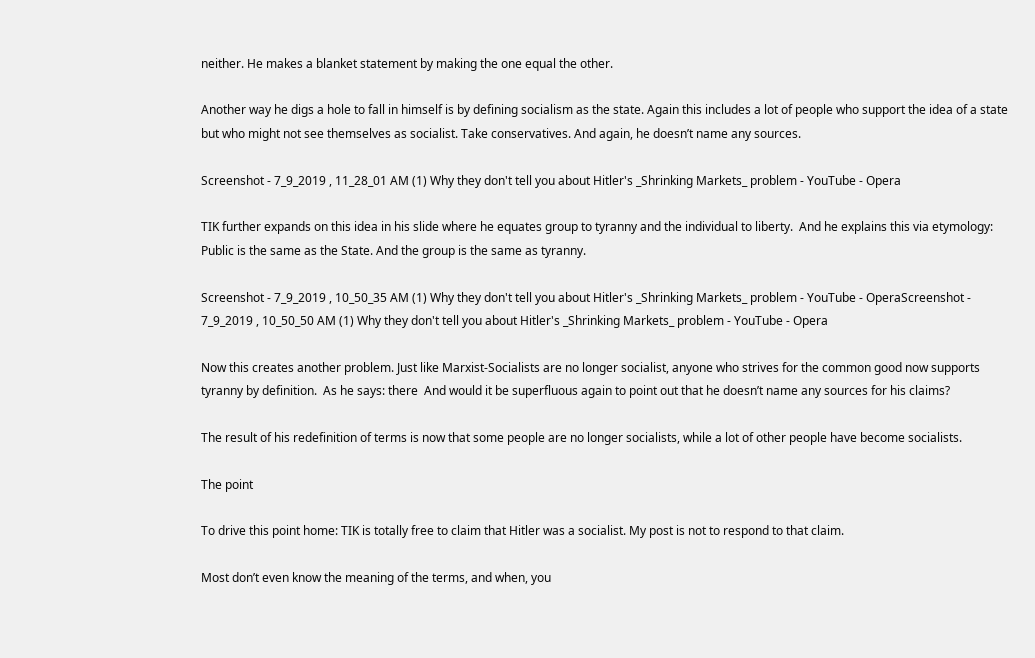neither. He makes a blanket statement by making the one equal the other.

Another way he digs a hole to fall in himself is by defining socialism as the state. Again this includes a lot of people who support the idea of a state but who might not see themselves as socialist. Take conservatives. And again, he doesn’t name any sources.

Screenshot - 7_9_2019 , 11_28_01 AM (1) Why they don't tell you about Hitler's _Shrinking Markets_ problem - YouTube - Opera

TIK further expands on this idea in his slide where he equates group to tyranny and the individual to liberty.  And he explains this via etymology: Public is the same as the State. And the group is the same as tyranny.

Screenshot - 7_9_2019 , 10_50_35 AM (1) Why they don't tell you about Hitler's _Shrinking Markets_ problem - YouTube - OperaScreenshot - 7_9_2019 , 10_50_50 AM (1) Why they don't tell you about Hitler's _Shrinking Markets_ problem - YouTube - Opera

Now this creates another problem. Just like Marxist-Socialists are no longer socialist, anyone who strives for the common good now supports tyranny by definition.  As he says: there  And would it be superfluous again to point out that he doesn’t name any sources for his claims?

The result of his redefinition of terms is now that some people are no longer socialists, while a lot of other people have become socialists.

The point

To drive this point home: TIK is totally free to claim that Hitler was a socialist. My post is not to respond to that claim.

Most don’t even know the meaning of the terms, and when, you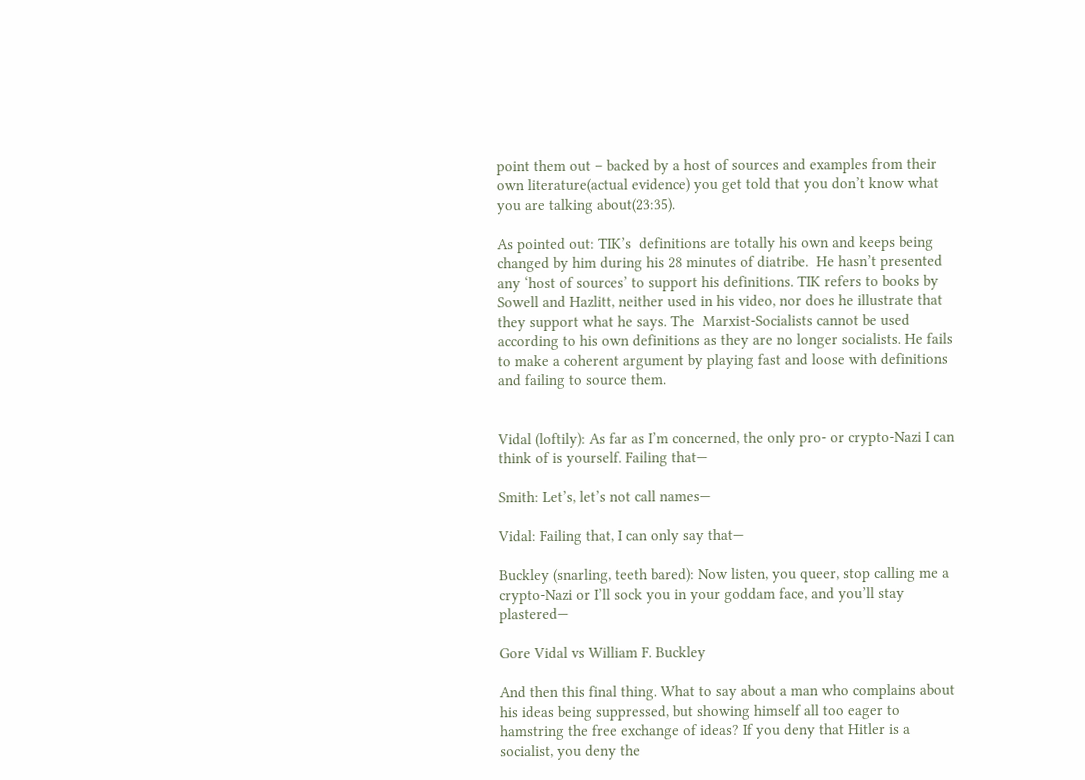point them out – backed by a host of sources and examples from their own literature(actual evidence) you get told that you don’t know what you are talking about(23:35).

As pointed out: TIK’s  definitions are totally his own and keeps being changed by him during his 28 minutes of diatribe.  He hasn’t presented any ‘host of sources’ to support his definitions. TIK refers to books by Sowell and Hazlitt, neither used in his video, nor does he illustrate that they support what he says. The  Marxist-Socialists cannot be used according to his own definitions as they are no longer socialists. He fails to make a coherent argument by playing fast and loose with definitions and failing to source them.


Vidal (loftily): As far as I’m concerned, the only pro- or crypto-Nazi I can think of is yourself. Failing that—

Smith: Let’s, let’s not call names—

Vidal: Failing that, I can only say that—

Buckley (snarling, teeth bared): Now listen, you queer, stop calling me a crypto-Nazi or I’ll sock you in your goddam face, and you’ll stay plastered—

Gore Vidal vs William F. Buckley

And then this final thing. What to say about a man who complains about his ideas being suppressed, but showing himself all too eager to hamstring the free exchange of ideas? If you deny that Hitler is a socialist, you deny the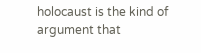holocaust is the kind of argument that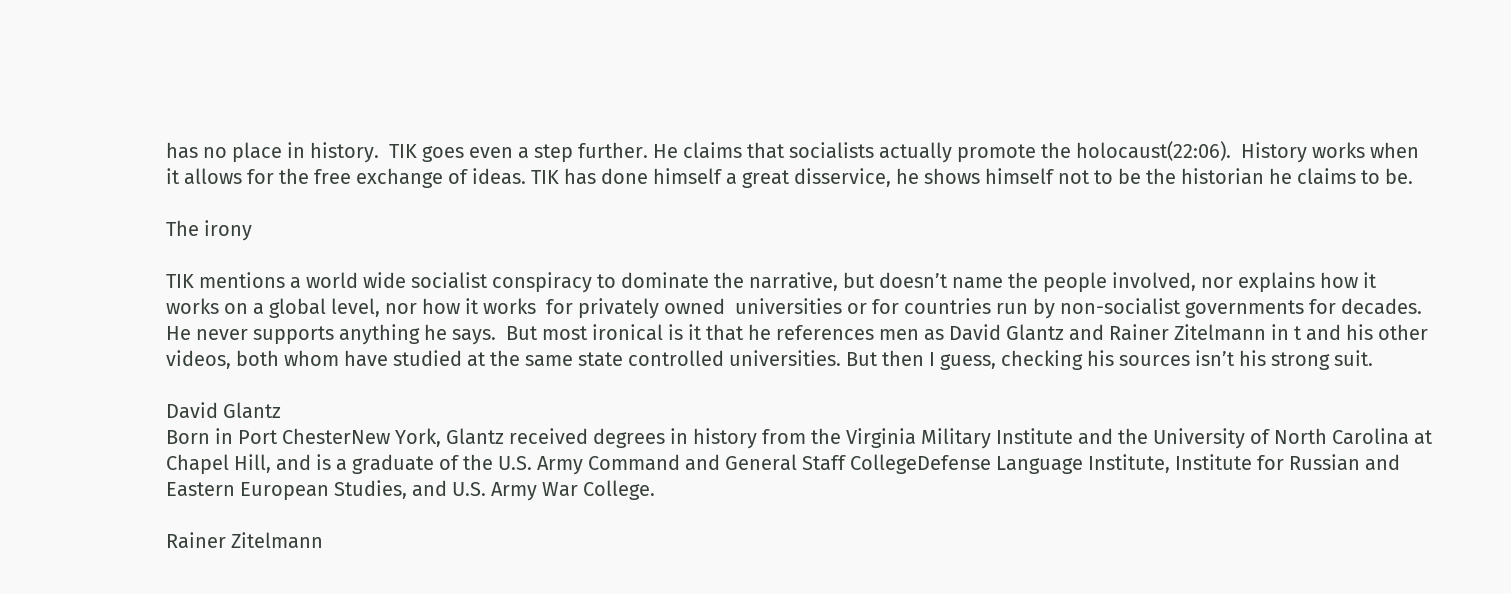has no place in history.  TIK goes even a step further. He claims that socialists actually promote the holocaust(22:06).  History works when it allows for the free exchange of ideas. TIK has done himself a great disservice, he shows himself not to be the historian he claims to be.

The irony

TIK mentions a world wide socialist conspiracy to dominate the narrative, but doesn’t name the people involved, nor explains how it works on a global level, nor how it works  for privately owned  universities or for countries run by non-socialist governments for decades. He never supports anything he says.  But most ironical is it that he references men as David Glantz and Rainer Zitelmann in t and his other videos, both whom have studied at the same state controlled universities. But then I guess, checking his sources isn’t his strong suit.

David Glantz
Born in Port ChesterNew York, Glantz received degrees in history from the Virginia Military Institute and the University of North Carolina at Chapel Hill, and is a graduate of the U.S. Army Command and General Staff CollegeDefense Language Institute, Institute for Russian and Eastern European Studies, and U.S. Army War College.

Rainer Zitelmann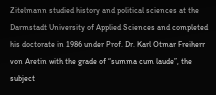Zitelmann studied history and political sciences at the Darmstadt University of Applied Sciences and completed his doctorate in 1986 under Prof. Dr. Karl Otmar Freiherr von Aretin with the grade of “summa cum laude”, the subject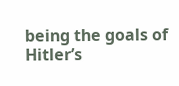being the goals of Hitler’s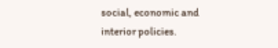social, economic and interior policies.